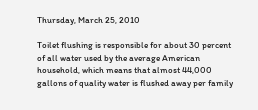Thursday, March 25, 2010

Toilet flushing is responsible for about 30 percent of all water used by the average American household, which means that almost 44,000 gallons of quality water is flushed away per family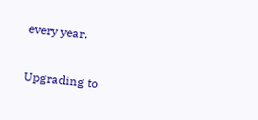every year.

Upgrading to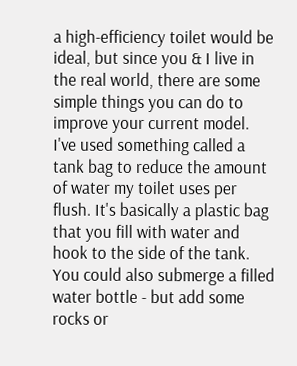a high-efficiency toilet would be ideal, but since you & I live in the real world, there are some simple things you can do to improve your current model.
I've used something called a tank bag to reduce the amount of water my toilet uses per flush. It's basically a plastic bag that you fill with water and hook to the side of the tank. You could also submerge a filled water bottle - but add some rocks or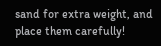sand for extra weight, and place them carefully!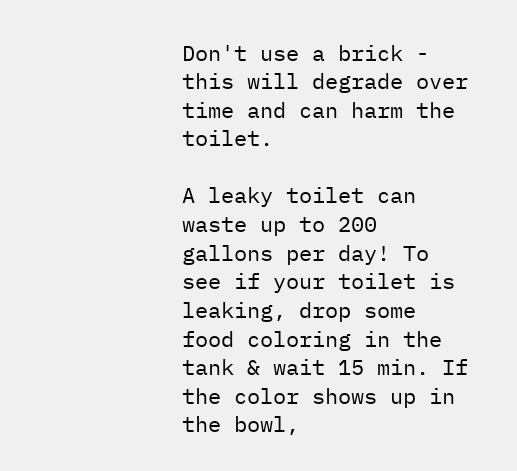Don't use a brick - this will degrade over time and can harm the toilet.

A leaky toilet can waste up to 200 gallons per day! To see if your toilet is leaking, drop some food coloring in the tank & wait 15 min. If the color shows up in the bowl,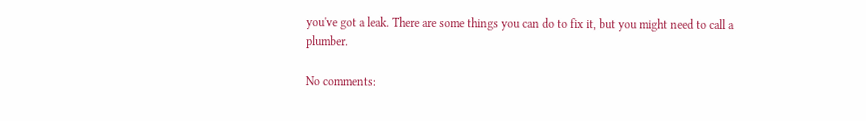you've got a leak. There are some things you can do to fix it, but you might need to call a plumber.

No comments: